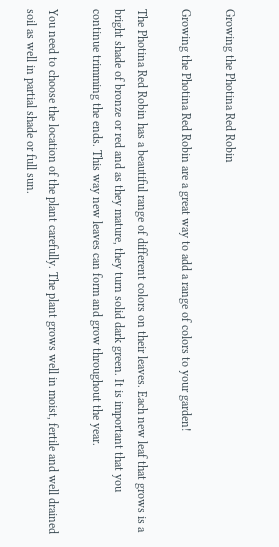Growing the Photina Red Robin

Growing the Photina Red Robin are a great way to add a range of colors to your garden!

The Photina Red Robin has a beautiful range of different colors on their leaves. Each new leaf that grows is a bright shade of bronze or red and as they mature, they turn solid dark green. It is important that you continue trimming the ends. This way new leaves can form and grow throughout the year.

You need to choose the location of the plant carefully. The plant grows well in moist, fertile and well drained soil as well in partial shade or full sun.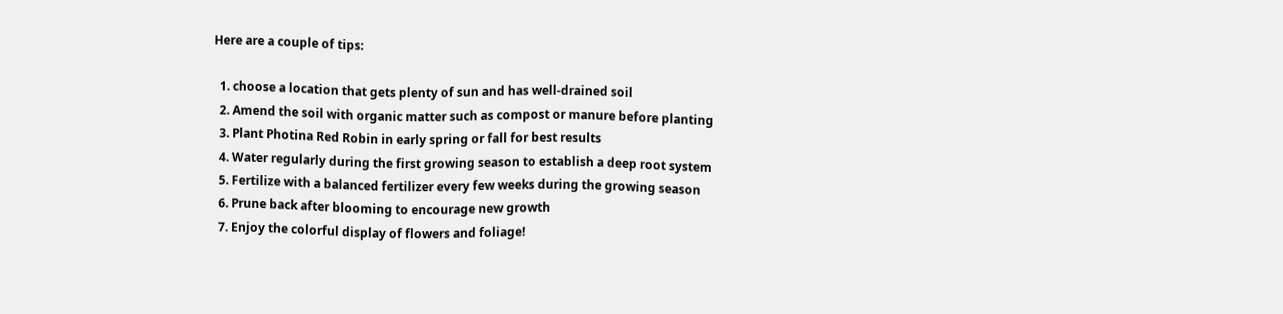Here are a couple of tips:

  1. choose a location that gets plenty of sun and has well-drained soil
  2. Amend the soil with organic matter such as compost or manure before planting
  3. Plant Photina Red Robin in early spring or fall for best results
  4. Water regularly during the first growing season to establish a deep root system
  5. Fertilize with a balanced fertilizer every few weeks during the growing season
  6. Prune back after blooming to encourage new growth
  7. Enjoy the colorful display of flowers and foliage!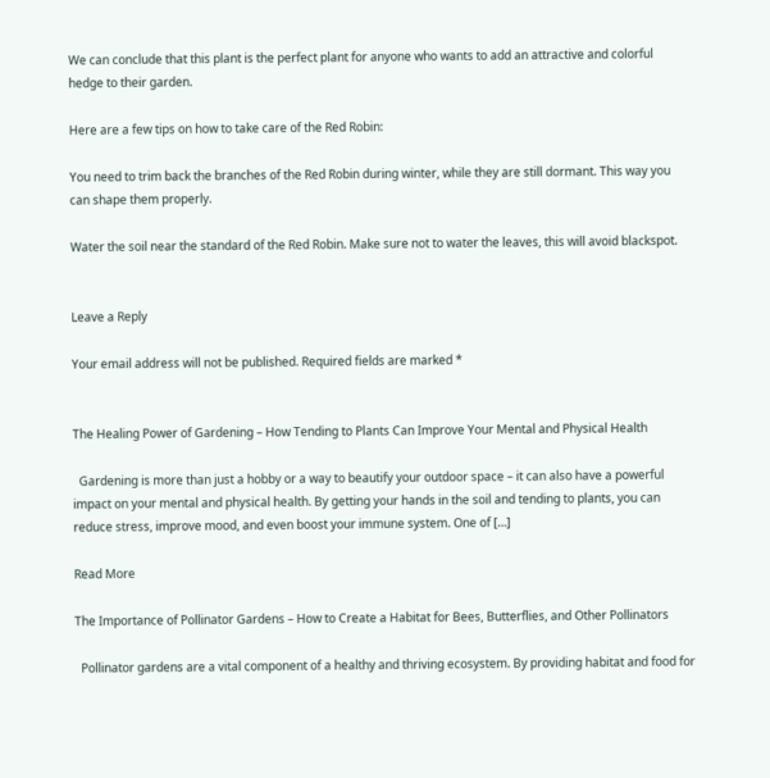We can conclude that this plant is the perfect plant for anyone who wants to add an attractive and colorful hedge to their garden.

Here are a few tips on how to take care of the Red Robin:

You need to trim back the branches of the Red Robin during winter, while they are still dormant. This way you can shape them properly.

Water the soil near the standard of the Red Robin. Make sure not to water the leaves, this will avoid blackspot.


Leave a Reply

Your email address will not be published. Required fields are marked *


The Healing Power of Gardening – How Tending to Plants Can Improve Your Mental and Physical Health

  Gardening is more than just a hobby or a way to beautify your outdoor space – it can also have a powerful impact on your mental and physical health. By getting your hands in the soil and tending to plants, you can reduce stress, improve mood, and even boost your immune system. One of […]

Read More

The Importance of Pollinator Gardens – How to Create a Habitat for Bees, Butterflies, and Other Pollinators

  Pollinator gardens are a vital component of a healthy and thriving ecosystem. By providing habitat and food for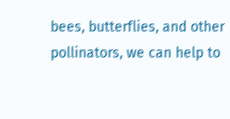bees, butterflies, and other pollinators, we can help to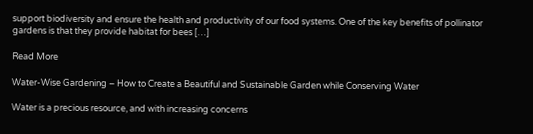support biodiversity and ensure the health and productivity of our food systems. One of the key benefits of pollinator gardens is that they provide habitat for bees […]

Read More

Water-Wise Gardening – How to Create a Beautiful and Sustainable Garden while Conserving Water

Water is a precious resource, and with increasing concerns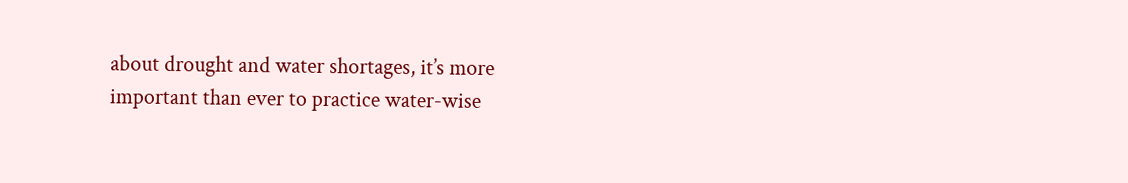about drought and water shortages, it’s more important than ever to practice water-wise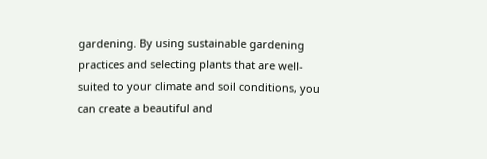gardening. By using sustainable gardening practices and selecting plants that are well-suited to your climate and soil conditions, you can create a beautiful and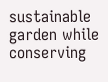sustainable garden while conserving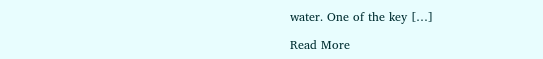water. One of the key […]

Read More